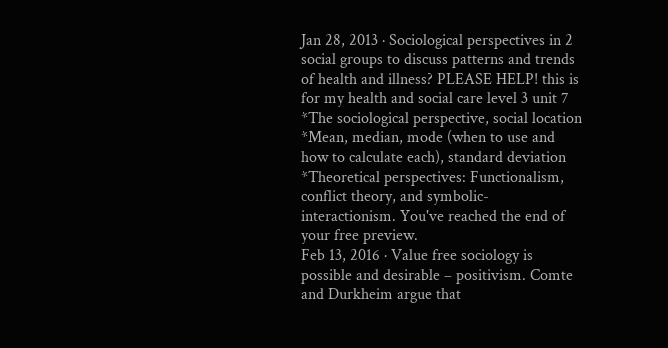Jan 28, 2013 · Sociological perspectives in 2 social groups to discuss patterns and trends of health and illness? PLEASE HELP! this is for my health and social care level 3 unit 7
*The sociological perspective, social location *Mean, median, mode (when to use and how to calculate each), standard deviation *Theoretical perspectives: Functionalism, conflict theory, and symbolic- interactionism. You've reached the end of your free preview.
Feb 13, 2016 · Value free sociology is possible and desirable – positivism. Comte and Durkheim argue that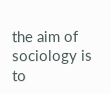the aim of sociology is to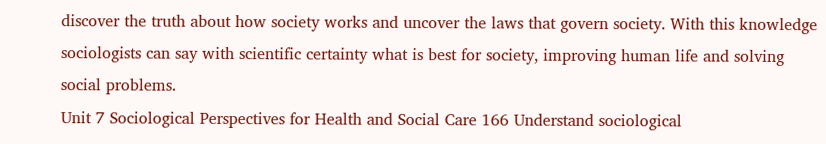discover the truth about how society works and uncover the laws that govern society. With this knowledge sociologists can say with scientific certainty what is best for society, improving human life and solving social problems.
Unit 7 Sociological Perspectives for Health and Social Care 166 Understand sociological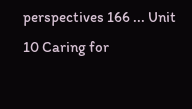perspectives 166 ... Unit 10 Caring for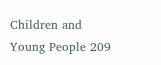Children and Young People 209